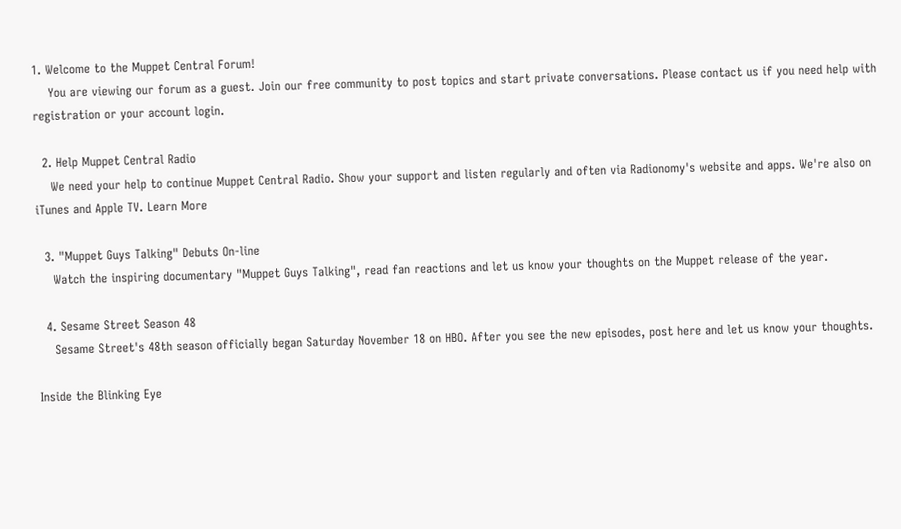1. Welcome to the Muppet Central Forum!
    You are viewing our forum as a guest. Join our free community to post topics and start private conversations. Please contact us if you need help with registration or your account login.

  2. Help Muppet Central Radio
    We need your help to continue Muppet Central Radio. Show your support and listen regularly and often via Radionomy's website and apps. We're also on iTunes and Apple TV. Learn More

  3. "Muppet Guys Talking" Debuts On-line
    Watch the inspiring documentary "Muppet Guys Talking", read fan reactions and let us know your thoughts on the Muppet release of the year.

  4. Sesame Street Season 48
    Sesame Street's 48th season officially began Saturday November 18 on HBO. After you see the new episodes, post here and let us know your thoughts.

Inside the Blinking Eye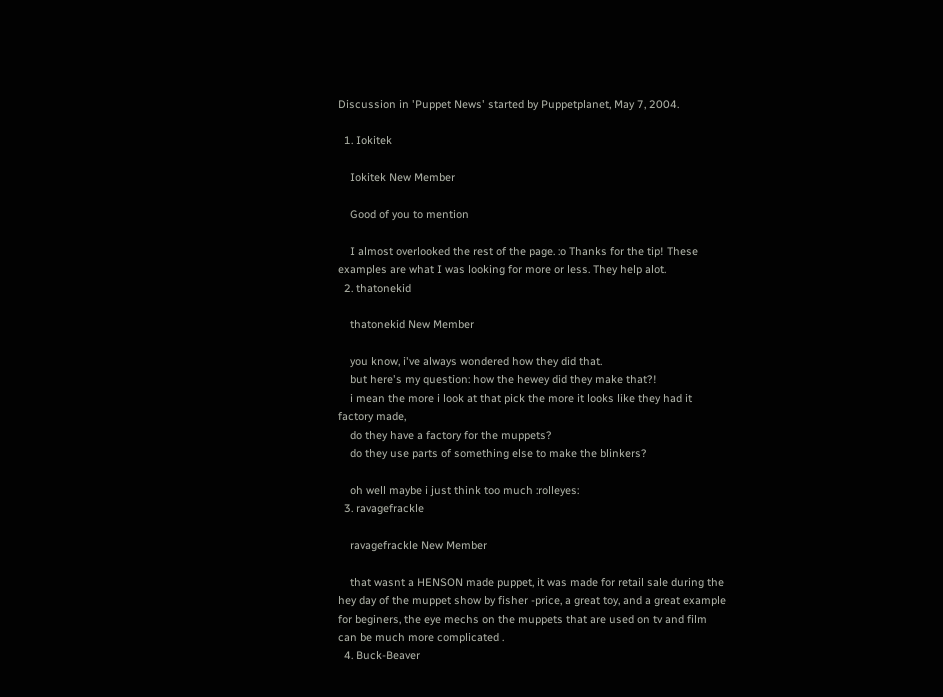Discussion in 'Puppet News' started by Puppetplanet, May 7, 2004.

  1. Iokitek

    Iokitek New Member

    Good of you to mention

    I almost overlooked the rest of the page. :o Thanks for the tip! These examples are what I was looking for more or less. They help alot.
  2. thatonekid

    thatonekid New Member

    you know, i've always wondered how they did that.
    but here's my question: how the hewey did they make that?!
    i mean the more i look at that pick the more it looks like they had it factory made,
    do they have a factory for the muppets?
    do they use parts of something else to make the blinkers?

    oh well maybe i just think too much :rolleyes:
  3. ravagefrackle

    ravagefrackle New Member

    that wasnt a HENSON made puppet, it was made for retail sale during the hey day of the muppet show by fisher -price, a great toy, and a great example for beginers, the eye mechs on the muppets that are used on tv and film can be much more complicated .
  4. Buck-Beaver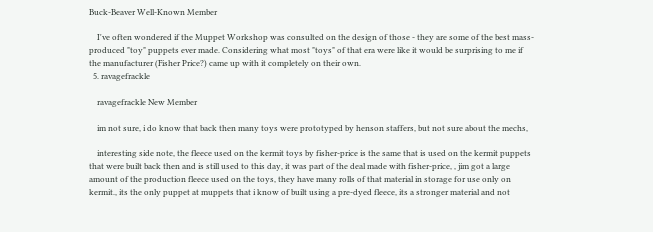Buck-Beaver Well-Known Member

    I've often wondered if the Muppet Workshop was consulted on the design of those - they are some of the best mass-produced "toy" puppets ever made. Considering what most "toys" of that era were like it would be surprising to me if the manufacturer (Fisher Price?) came up with it completely on their own.
  5. ravagefrackle

    ravagefrackle New Member

    im not sure, i do know that back then many toys were prototyped by henson staffers, but not sure about the mechs,

    interesting side note, the fleece used on the kermit toys by fisher-price is the same that is used on the kermit puppets that were built back then and is still used to this day, it was part of the deal made with fisher-price, , jim got a large amount of the production fleece used on the toys, they have many rolls of that material in storage for use only on kermit., its the only puppet at muppets that i know of built using a pre-dyed fleece, its a stronger material and not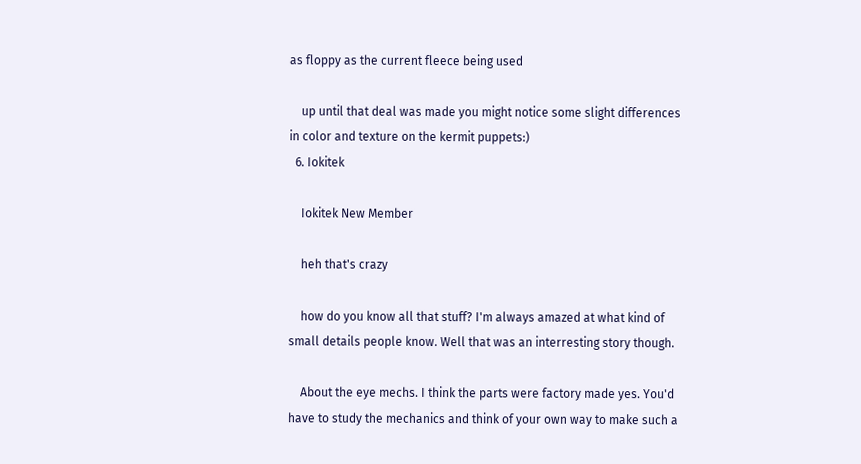as floppy as the current fleece being used

    up until that deal was made you might notice some slight differences in color and texture on the kermit puppets:)
  6. Iokitek

    Iokitek New Member

    heh that's crazy

    how do you know all that stuff? I'm always amazed at what kind of small details people know. Well that was an interresting story though.

    About the eye mechs. I think the parts were factory made yes. You'd have to study the mechanics and think of your own way to make such a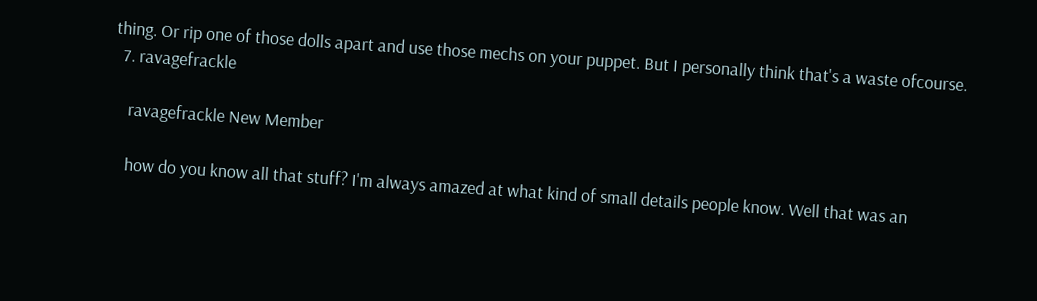thing. Or rip one of those dolls apart and use those mechs on your puppet. But I personally think that's a waste ofcourse.
  7. ravagefrackle

    ravagefrackle New Member

    how do you know all that stuff? I'm always amazed at what kind of small details people know. Well that was an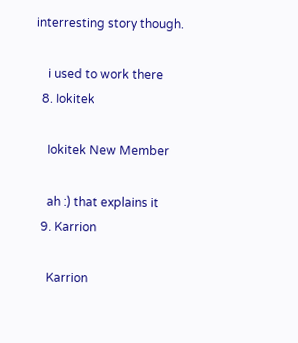interresting story though.

    i used to work there
  8. Iokitek

    Iokitek New Member

    ah :) that explains it
  9. Karrion

    Karrion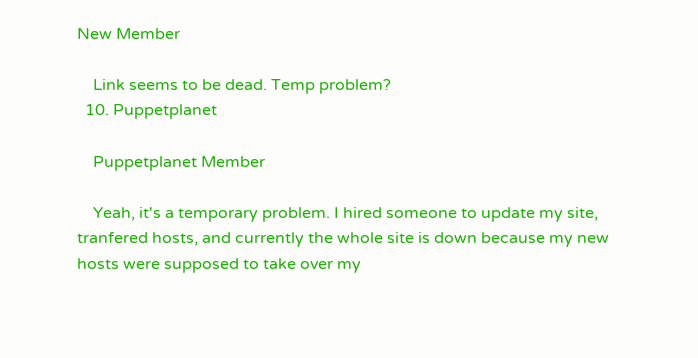New Member

    Link seems to be dead. Temp problem?
  10. Puppetplanet

    Puppetplanet Member

    Yeah, it's a temporary problem. I hired someone to update my site, tranfered hosts, and currently the whole site is down because my new hosts were supposed to take over my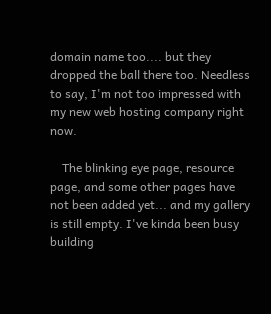domain name too.... but they dropped the ball there too. Needless to say, I'm not too impressed with my new web hosting company right now.

    The blinking eye page, resource page, and some other pages have not been added yet... and my gallery is still empty. I've kinda been busy building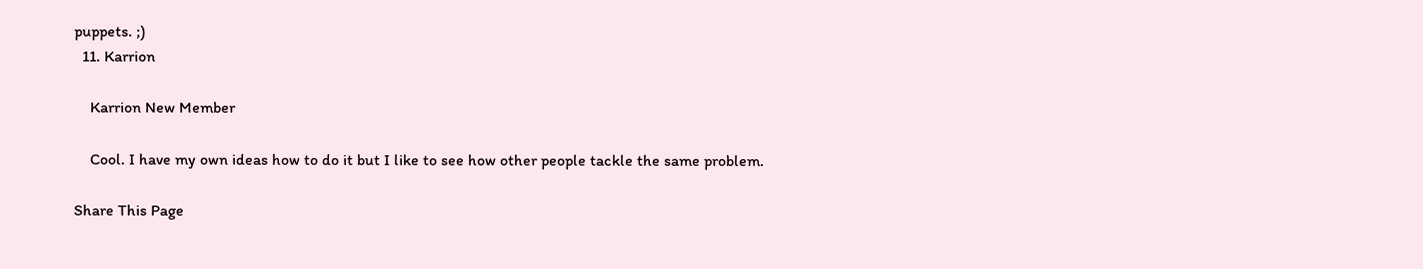puppets. ;)
  11. Karrion

    Karrion New Member

    Cool. I have my own ideas how to do it but I like to see how other people tackle the same problem.

Share This Page